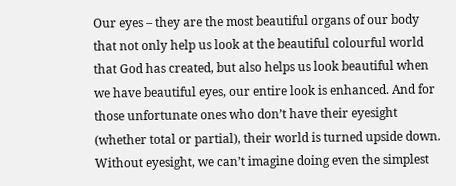Our eyes – they are the most beautiful organs of our body that not only help us look at the beautiful colourful world that God has created, but also helps us look beautiful when we have beautiful eyes, our entire look is enhanced. And for those unfortunate ones who don’t have their eyesight (whether total or partial), their world is turned upside down. Without eyesight, we can’t imagine doing even the simplest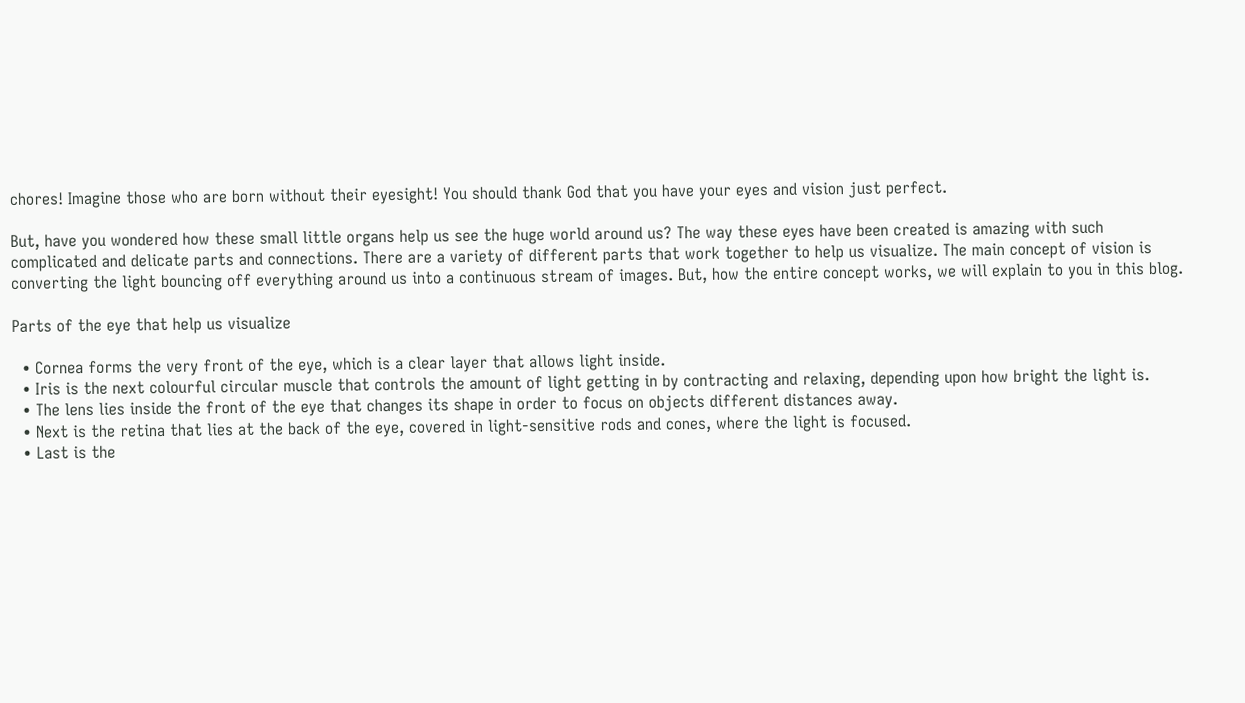chores! Imagine those who are born without their eyesight! You should thank God that you have your eyes and vision just perfect.

But, have you wondered how these small little organs help us see the huge world around us? The way these eyes have been created is amazing with such complicated and delicate parts and connections. There are a variety of different parts that work together to help us visualize. The main concept of vision is converting the light bouncing off everything around us into a continuous stream of images. But, how the entire concept works, we will explain to you in this blog.

Parts of the eye that help us visualize

  • Cornea forms the very front of the eye, which is a clear layer that allows light inside.
  • Iris is the next colourful circular muscle that controls the amount of light getting in by contracting and relaxing, depending upon how bright the light is.
  • The lens lies inside the front of the eye that changes its shape in order to focus on objects different distances away.
  • Next is the retina that lies at the back of the eye, covered in light-sensitive rods and cones, where the light is focused.
  • Last is the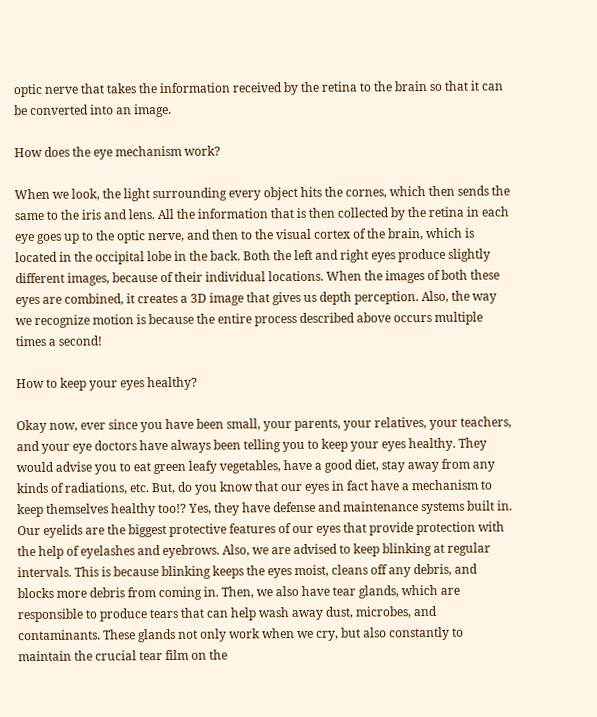optic nerve that takes the information received by the retina to the brain so that it can be converted into an image.

How does the eye mechanism work?

When we look, the light surrounding every object hits the cornes, which then sends the same to the iris and lens. All the information that is then collected by the retina in each eye goes up to the optic nerve, and then to the visual cortex of the brain, which is located in the occipital lobe in the back. Both the left and right eyes produce slightly different images, because of their individual locations. When the images of both these eyes are combined, it creates a 3D image that gives us depth perception. Also, the way we recognize motion is because the entire process described above occurs multiple times a second!

How to keep your eyes healthy?

Okay now, ever since you have been small, your parents, your relatives, your teachers, and your eye doctors have always been telling you to keep your eyes healthy. They would advise you to eat green leafy vegetables, have a good diet, stay away from any kinds of radiations, etc. But, do you know that our eyes in fact have a mechanism to keep themselves healthy too!? Yes, they have defense and maintenance systems built in. Our eyelids are the biggest protective features of our eyes that provide protection with the help of eyelashes and eyebrows. Also, we are advised to keep blinking at regular intervals. This is because blinking keeps the eyes moist, cleans off any debris, and blocks more debris from coming in. Then, we also have tear glands, which are responsible to produce tears that can help wash away dust, microbes, and contaminants. These glands not only work when we cry, but also constantly to maintain the crucial tear film on the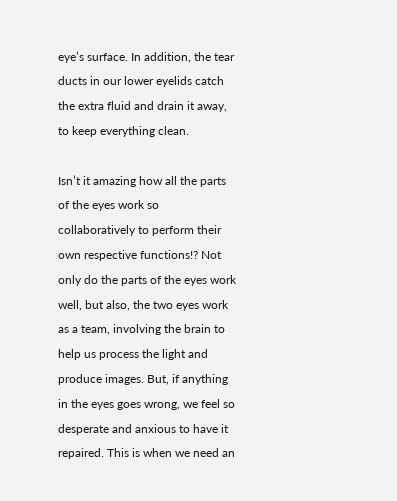eye’s surface. In addition, the tear ducts in our lower eyelids catch the extra fluid and drain it away, to keep everything clean.

Isn’t it amazing how all the parts of the eyes work so collaboratively to perform their own respective functions!? Not only do the parts of the eyes work well, but also, the two eyes work as a team, involving the brain to help us process the light and produce images. But, if anything in the eyes goes wrong, we feel so desperate and anxious to have it repaired. This is when we need an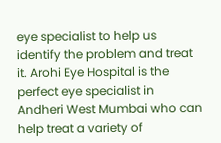eye specialist to help us identify the problem and treat it. Arohi Eye Hospital is the perfect eye specialist in Andheri West Mumbai who can help treat a variety of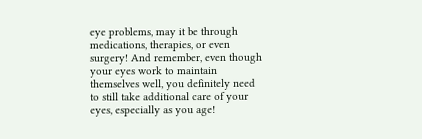eye problems, may it be through medications, therapies, or even surgery! And remember, even though your eyes work to maintain themselves well, you definitely need to still take additional care of your eyes, especially as you age!